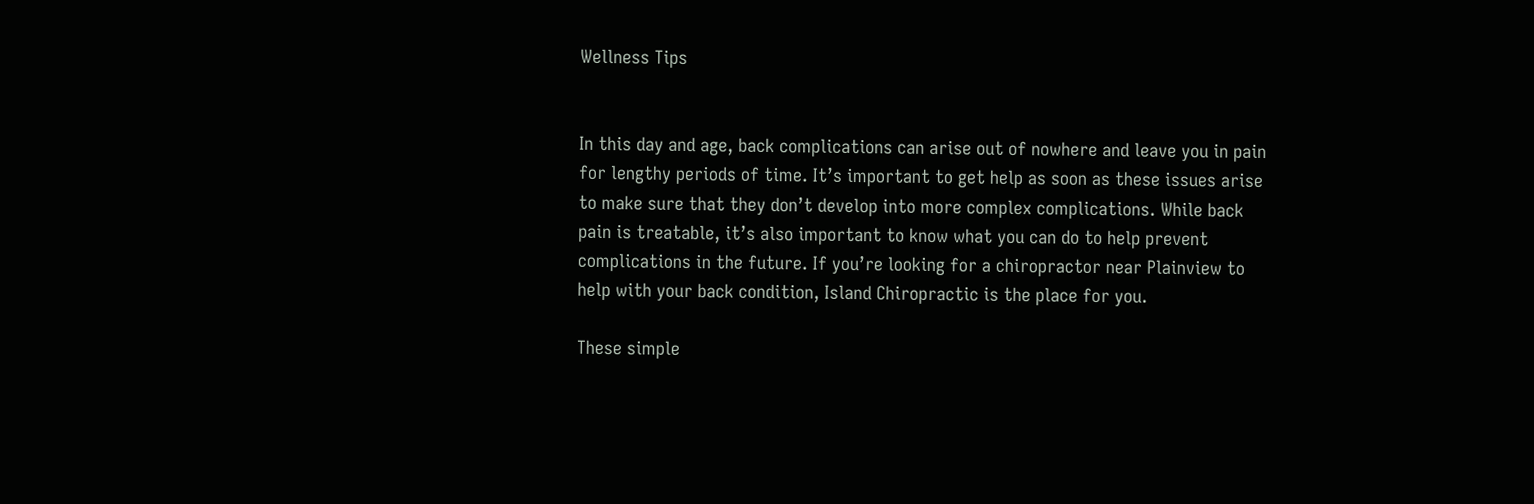Wellness Tips


In this day and age, back complications can arise out of nowhere and leave you in pain for lengthy periods of time. It’s important to get help as soon as these issues arise to make sure that they don’t develop into more complex complications. While back pain is treatable, it’s also important to know what you can do to help prevent complications in the future. If you’re looking for a chiropractor near Plainview to help with your back condition, Island Chiropractic is the place for you.

These simple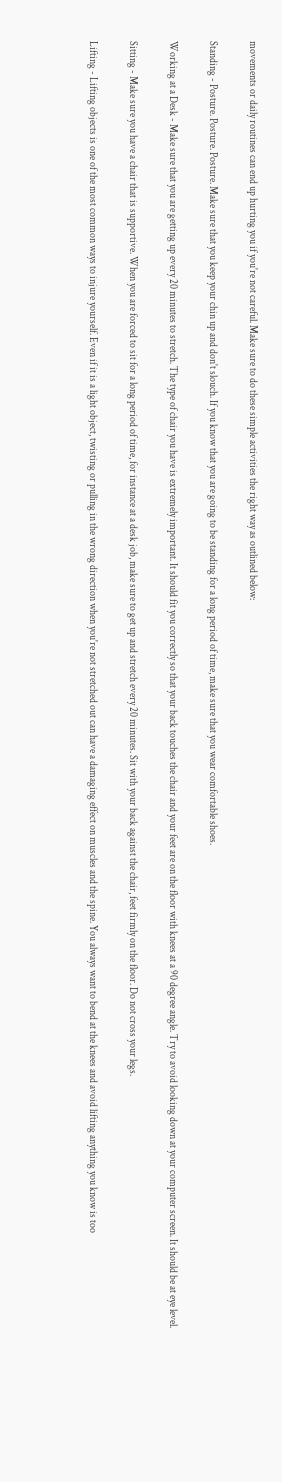movements or daily routines can end up hurting you if you're not careful. Make sure to do these simple activities the right way as outlined below:

Standing - Posture. Posture. Posture. Make sure that you keep your chin up and don't slouch. If you know that you are going to be standing for a long period of time, make sure that you wear comfortable shoes.

Working at a Desk - Make sure that you are getting up every 20 minutes to stretch. The type of chair you have is extremely important. It should fit you correctly so that your back touches the chair and your feet are on the floor with knees at a 90 degree angle. Try to avoid looking down at your computer screen. It should be at eye level.

Sitting - Make sure you have a chair that is supportive. When you are forced to sit for a long period of time, for instance at a desk job, make sure to get up and stretch every 20 minutes. Sit with your back against the chair, feet firmly on the floor. Do not cross your legs.

Lifting - Lifting objects is one of the most common ways to injure yourself. Even if it is a light object, twisting or pulling in the wrong direction when you're not stretched out can have a damaging effect on muscles and the spine. You always want to bend at the knees and avoid lifting anything you know is too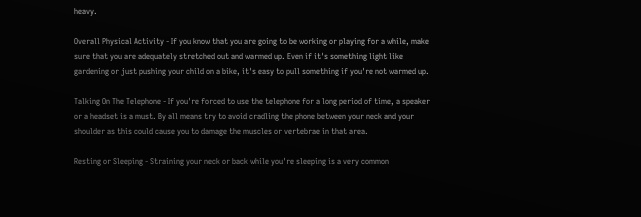heavy.

Overall Physical Activity - If you know that you are going to be working or playing for a while, make sure that you are adequately stretched out and warmed up. Even if it's something light like gardening or just pushing your child on a bike, it's easy to pull something if you're not warmed up.

Talking On The Telephone - If you're forced to use the telephone for a long period of time, a speaker or a headset is a must. By all means try to avoid cradling the phone between your neck and your shoulder as this could cause you to damage the muscles or vertebrae in that area.

Resting or Sleeping - Straining your neck or back while you're sleeping is a very common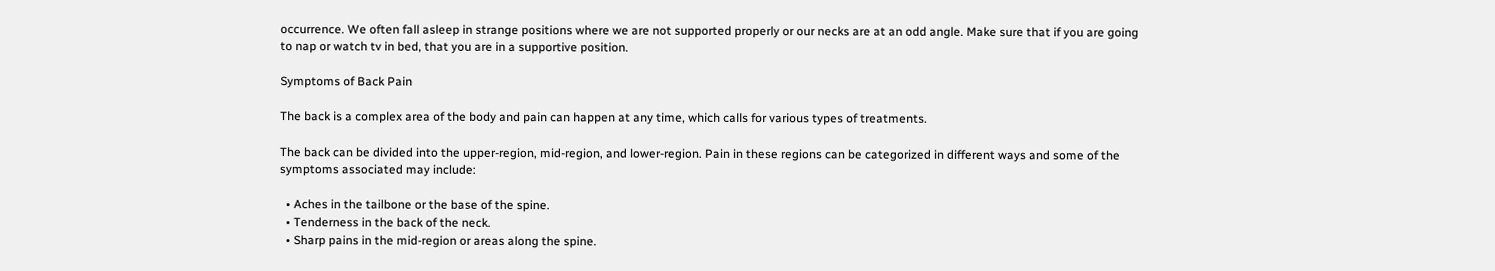occurrence. We often fall asleep in strange positions where we are not supported properly or our necks are at an odd angle. Make sure that if you are going to nap or watch tv in bed, that you are in a supportive position.

Symptoms of Back Pain

The back is a complex area of the body and pain can happen at any time, which calls for various types of treatments.

The back can be divided into the upper-region, mid-region, and lower-region. Pain in these regions can be categorized in different ways and some of the symptoms associated may include:

  • Aches in the tailbone or the base of the spine.
  • Tenderness in the back of the neck.
  • Sharp pains in the mid-region or areas along the spine.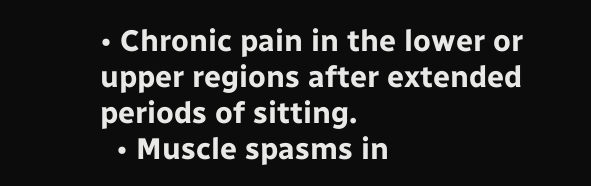• Chronic pain in the lower or upper regions after extended periods of sitting.
  • Muscle spasms in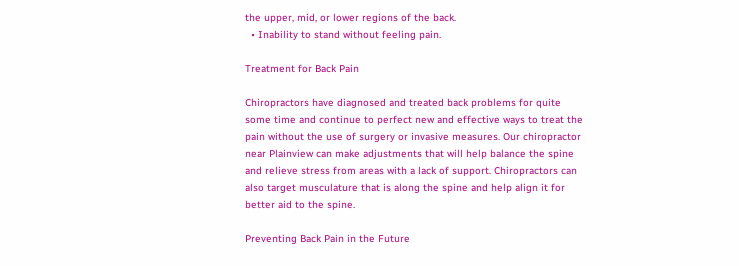the upper, mid, or lower regions of the back.
  • Inability to stand without feeling pain.

Treatment for Back Pain

Chiropractors have diagnosed and treated back problems for quite some time and continue to perfect new and effective ways to treat the pain without the use of surgery or invasive measures. Our chiropractor near Plainview can make adjustments that will help balance the spine and relieve stress from areas with a lack of support. Chiropractors can also target musculature that is along the spine and help align it for better aid to the spine.

Preventing Back Pain in the Future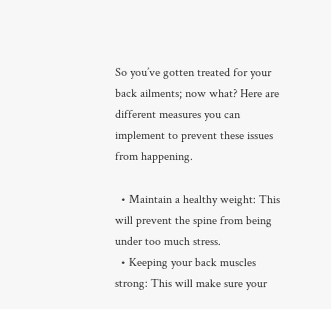So you’ve gotten treated for your back ailments; now what? Here are different measures you can implement to prevent these issues from happening.

  • Maintain a healthy weight: This will prevent the spine from being under too much stress.
  • Keeping your back muscles strong: This will make sure your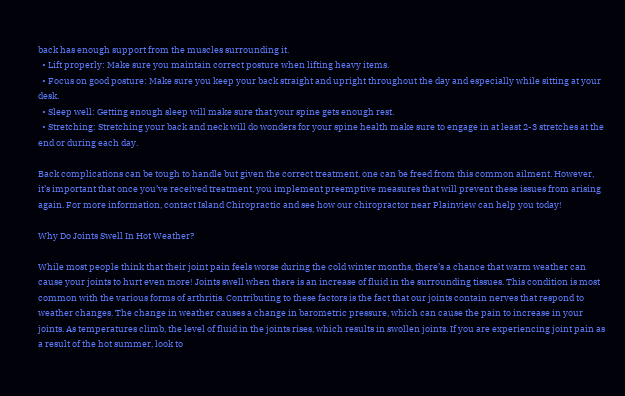back has enough support from the muscles surrounding it.
  • Lift properly: Make sure you maintain correct posture when lifting heavy items.
  • Focus on good posture: Make sure you keep your back straight and upright throughout the day and especially while sitting at your desk.
  • Sleep well: Getting enough sleep will make sure that your spine gets enough rest.
  • Stretching: Stretching your back and neck will do wonders for your spine health make sure to engage in at least 2-3 stretches at the end or during each day.

Back complications can be tough to handle but given the correct treatment, one can be freed from this common ailment. However, it’s important that once you’ve received treatment, you implement preemptive measures that will prevent these issues from arising again. For more information, contact Island Chiropractic and see how our chiropractor near Plainview can help you today!

Why Do Joints Swell In Hot Weather?

While most people think that their joint pain feels worse during the cold winter months, there’s a chance that warm weather can cause your joints to hurt even more! Joints swell when there is an increase of fluid in the surrounding tissues. This condition is most common with the various forms of arthritis. Contributing to these factors is the fact that our joints contain nerves that respond to weather changes. The change in weather causes a change in barometric pressure, which can cause the pain to increase in your joints. As temperatures climb, the level of fluid in the joints rises, which results in swollen joints. If you are experiencing joint pain as a result of the hot summer, look to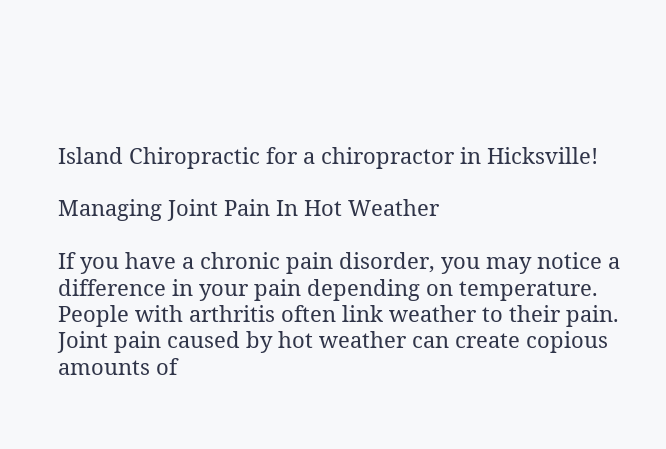Island Chiropractic for a chiropractor in Hicksville!

Managing Joint Pain In Hot Weather

If you have a chronic pain disorder, you may notice a difference in your pain depending on temperature. People with arthritis often link weather to their pain. Joint pain caused by hot weather can create copious amounts of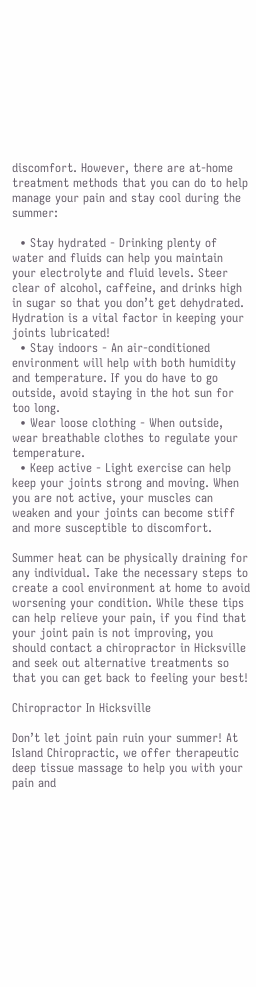discomfort. However, there are at-home treatment methods that you can do to help manage your pain and stay cool during the summer:

  • Stay hydrated - Drinking plenty of water and fluids can help you maintain your electrolyte and fluid levels. Steer clear of alcohol, caffeine, and drinks high in sugar so that you don’t get dehydrated. Hydration is a vital factor in keeping your joints lubricated!
  • Stay indoors - An air-conditioned environment will help with both humidity and temperature. If you do have to go outside, avoid staying in the hot sun for too long.
  • Wear loose clothing - When outside, wear breathable clothes to regulate your temperature.
  • Keep active - Light exercise can help keep your joints strong and moving. When you are not active, your muscles can weaken and your joints can become stiff and more susceptible to discomfort.

Summer heat can be physically draining for any individual. Take the necessary steps to create a cool environment at home to avoid worsening your condition. While these tips can help relieve your pain, if you find that your joint pain is not improving, you should contact a chiropractor in Hicksville and seek out alternative treatments so that you can get back to feeling your best!

Chiropractor In Hicksville

Don’t let joint pain ruin your summer! At Island Chiropractic, we offer therapeutic deep tissue massage to help you with your pain and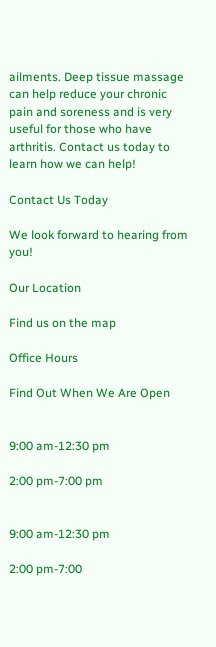ailments. Deep tissue massage can help reduce your chronic pain and soreness and is very useful for those who have arthritis. Contact us today to learn how we can help!

Contact Us Today

We look forward to hearing from you!

Our Location

Find us on the map

Office Hours

Find Out When We Are Open


9:00 am-12:30 pm

2:00 pm-7:00 pm


9:00 am-12:30 pm

2:00 pm-7:00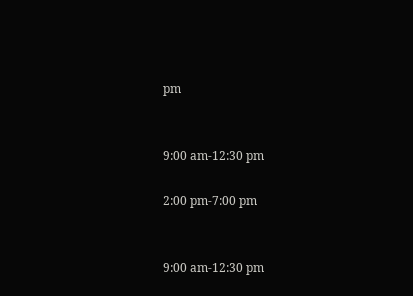pm


9:00 am-12:30 pm

2:00 pm-7:00 pm


9:00 am-12:30 pm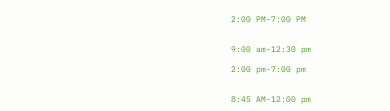2:00 PM-7:00 PM


9:00 am-12:30 pm

2:00 pm-7:00 pm


8:45 AM-12:00 pm